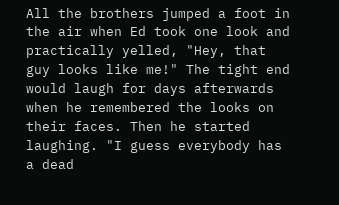All the brothers jumped a foot in the air when Ed took one look and practically yelled, "Hey, that guy looks like me!" The tight end would laugh for days afterwards when he remembered the looks on their faces. Then he started laughing. "I guess everybody has a dead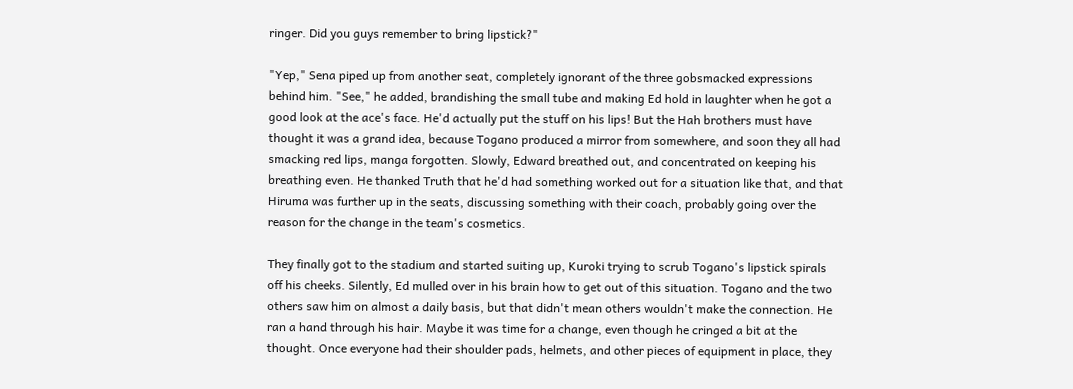ringer. Did you guys remember to bring lipstick?"

"Yep," Sena piped up from another seat, completely ignorant of the three gobsmacked expressions behind him. "See," he added, brandishing the small tube and making Ed hold in laughter when he got a good look at the ace's face. He'd actually put the stuff on his lips! But the Hah brothers must have thought it was a grand idea, because Togano produced a mirror from somewhere, and soon they all had smacking red lips, manga forgotten. Slowly, Edward breathed out, and concentrated on keeping his breathing even. He thanked Truth that he'd had something worked out for a situation like that, and that Hiruma was further up in the seats, discussing something with their coach, probably going over the reason for the change in the team's cosmetics.

They finally got to the stadium and started suiting up, Kuroki trying to scrub Togano's lipstick spirals off his cheeks. Silently, Ed mulled over in his brain how to get out of this situation. Togano and the two others saw him on almost a daily basis, but that didn't mean others wouldn't make the connection. He ran a hand through his hair. Maybe it was time for a change, even though he cringed a bit at the thought. Once everyone had their shoulder pads, helmets, and other pieces of equipment in place, they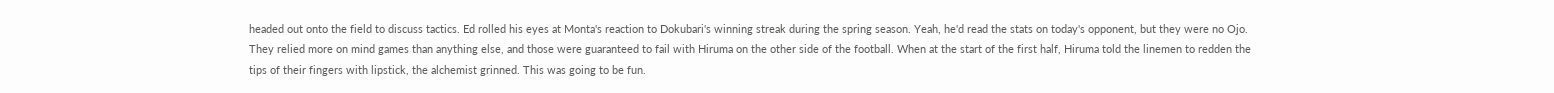headed out onto the field to discuss tactics. Ed rolled his eyes at Monta's reaction to Dokubari's winning streak during the spring season. Yeah, he'd read the stats on today's opponent, but they were no Ojo. They relied more on mind games than anything else, and those were guaranteed to fail with Hiruma on the other side of the football. When at the start of the first half, Hiruma told the linemen to redden the tips of their fingers with lipstick, the alchemist grinned. This was going to be fun.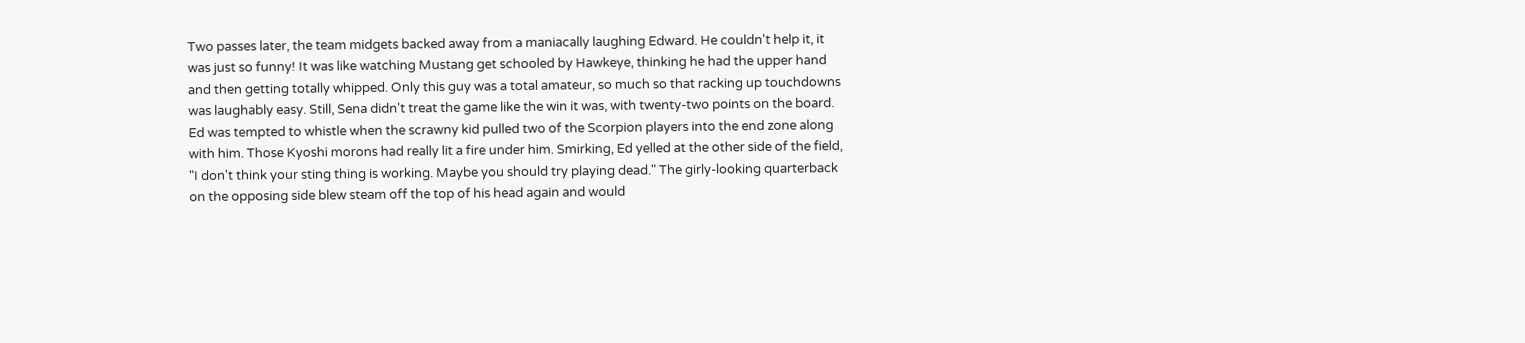Two passes later, the team midgets backed away from a maniacally laughing Edward. He couldn't help it, it was just so funny! It was like watching Mustang get schooled by Hawkeye, thinking he had the upper hand and then getting totally whipped. Only this guy was a total amateur, so much so that racking up touchdowns was laughably easy. Still, Sena didn't treat the game like the win it was, with twenty-two points on the board. Ed was tempted to whistle when the scrawny kid pulled two of the Scorpion players into the end zone along with him. Those Kyoshi morons had really lit a fire under him. Smirking, Ed yelled at the other side of the field, "I don't think your sting thing is working. Maybe you should try playing dead." The girly-looking quarterback on the opposing side blew steam off the top of his head again and would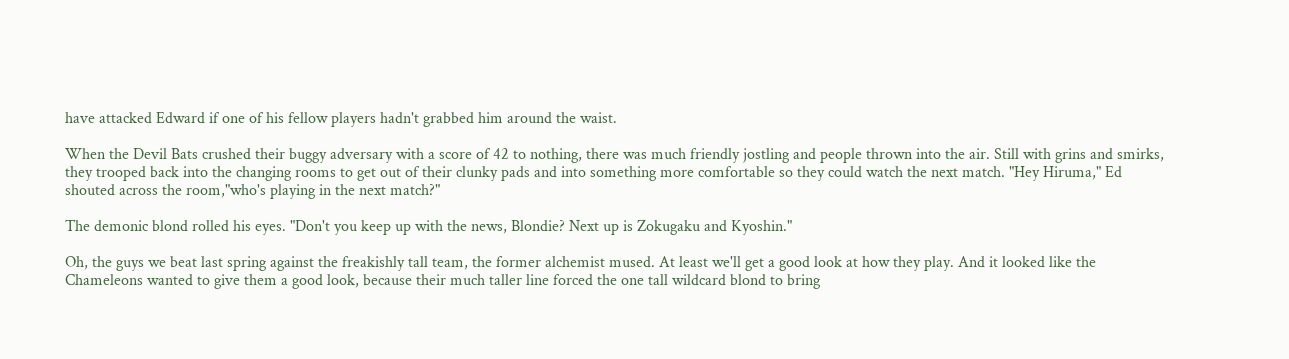have attacked Edward if one of his fellow players hadn't grabbed him around the waist.

When the Devil Bats crushed their buggy adversary with a score of 42 to nothing, there was much friendly jostling and people thrown into the air. Still with grins and smirks, they trooped back into the changing rooms to get out of their clunky pads and into something more comfortable so they could watch the next match. "Hey Hiruma," Ed shouted across the room,"who's playing in the next match?"

The demonic blond rolled his eyes. "Don't you keep up with the news, Blondie? Next up is Zokugaku and Kyoshin."

Oh, the guys we beat last spring against the freakishly tall team, the former alchemist mused. At least we'll get a good look at how they play. And it looked like the Chameleons wanted to give them a good look, because their much taller line forced the one tall wildcard blond to bring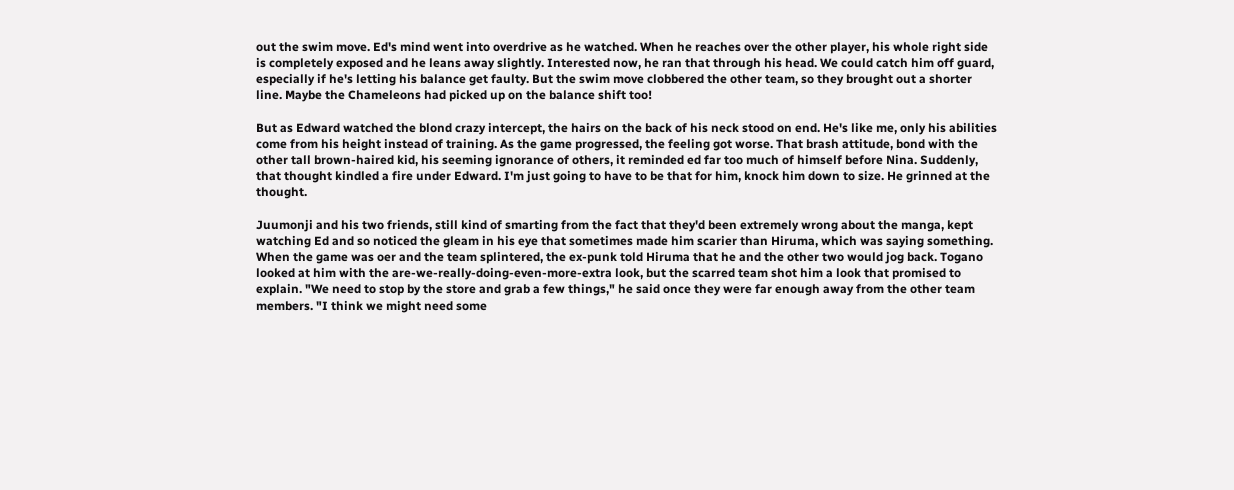out the swim move. Ed's mind went into overdrive as he watched. When he reaches over the other player, his whole right side is completely exposed and he leans away slightly. Interested now, he ran that through his head. We could catch him off guard, especially if he's letting his balance get faulty. But the swim move clobbered the other team, so they brought out a shorter line. Maybe the Chameleons had picked up on the balance shift too!

But as Edward watched the blond crazy intercept, the hairs on the back of his neck stood on end. He's like me, only his abilities come from his height instead of training. As the game progressed, the feeling got worse. That brash attitude, bond with the other tall brown-haired kid, his seeming ignorance of others, it reminded ed far too much of himself before Nina. Suddenly, that thought kindled a fire under Edward. I'm just going to have to be that for him, knock him down to size. He grinned at the thought.

Juumonji and his two friends, still kind of smarting from the fact that they'd been extremely wrong about the manga, kept watching Ed and so noticed the gleam in his eye that sometimes made him scarier than Hiruma, which was saying something. When the game was oer and the team splintered, the ex-punk told Hiruma that he and the other two would jog back. Togano looked at him with the are-we-really-doing-even-more-extra look, but the scarred team shot him a look that promised to explain. "We need to stop by the store and grab a few things," he said once they were far enough away from the other team members. "I think we might need some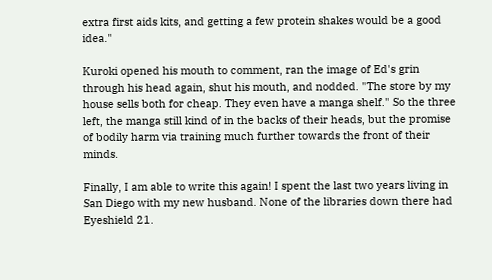extra first aids kits, and getting a few protein shakes would be a good idea."

Kuroki opened his mouth to comment, ran the image of Ed's grin through his head again, shut his mouth, and nodded. "The store by my house sells both for cheap. They even have a manga shelf." So the three left, the manga still kind of in the backs of their heads, but the promise of bodily harm via training much further towards the front of their minds.

Finally, I am able to write this again! I spent the last two years living in San Diego with my new husband. None of the libraries down there had Eyeshield 21.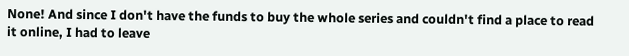None! And since I don't have the funds to buy the whole series and couldn't find a place to read it online, I had to leave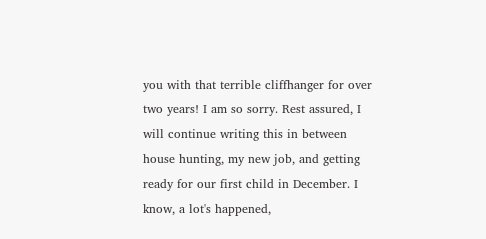you with that terrible cliffhanger for over two years! I am so sorry. Rest assured, I will continue writing this in between house hunting, my new job, and getting ready for our first child in December. I know, a lot's happened,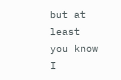but at least you know I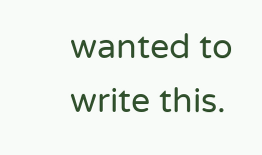wanted to write this.